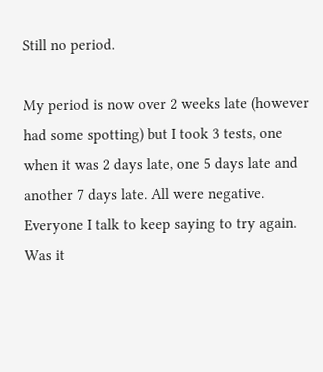Still no period.

My period is now over 2 weeks late (however had some spotting) but I took 3 tests, one when it was 2 days late, one 5 days late and another 7 days late. All were negative. Everyone I talk to keep saying to try again. Was it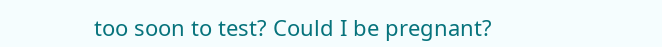too soon to test? Could I be pregnant?